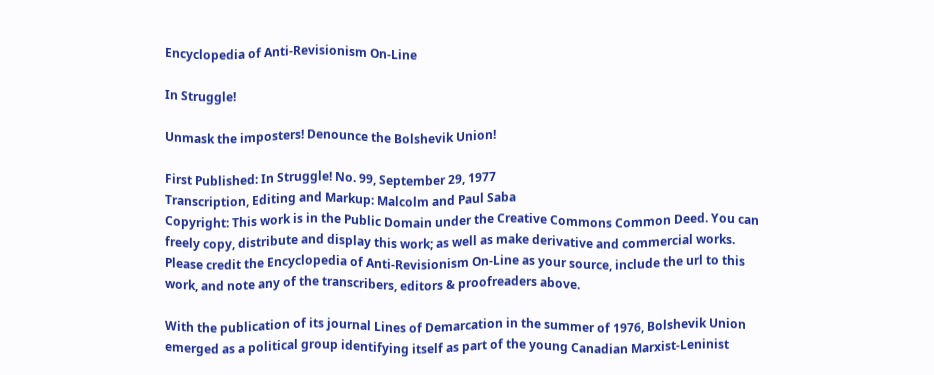Encyclopedia of Anti-Revisionism On-Line

In Struggle!

Unmask the imposters! Denounce the Bolshevik Union!

First Published: In Struggle! No. 99, September 29, 1977
Transcription, Editing and Markup: Malcolm and Paul Saba
Copyright: This work is in the Public Domain under the Creative Commons Common Deed. You can freely copy, distribute and display this work; as well as make derivative and commercial works. Please credit the Encyclopedia of Anti-Revisionism On-Line as your source, include the url to this work, and note any of the transcribers, editors & proofreaders above.

With the publication of its journal Lines of Demarcation in the summer of 1976, Bolshevik Union emerged as a political group identifying itself as part of the young Canadian Marxist-Leninist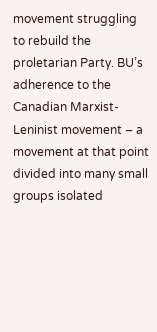movement struggling to rebuild the proletarian Party. BU’s adherence to the Canadian Marxist-Leninist movement – a movement at that point divided into many small groups isolated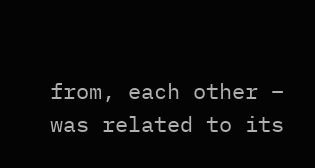from, each other – was related to its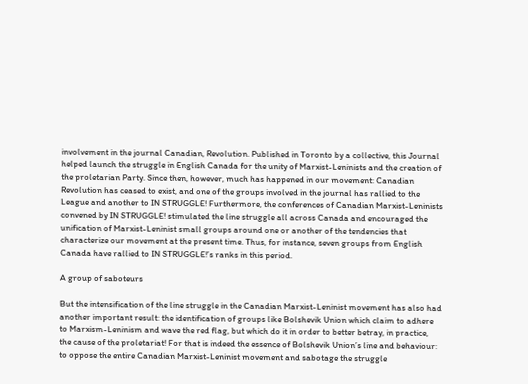involvement in the journal Canadian, Revolution. Published in Toronto by a collective, this Journal helped launch the struggle in English Canada for the unity of Marxist-Leninists and the creation of the proletarian Party. Since then, however, much has happened in our movement: Canadian Revolution has ceased to exist, and one of the groups involved in the journal has rallied to the League and another to IN STRUGGLE! Furthermore, the conferences of Canadian Marxist-Leninists convened by IN STRUGGLE! stimulated the line struggle all across Canada and encouraged the unification of Marxist-Leninist small groups around one or another of the tendencies that characterize our movement at the present time. Thus, for instance, seven groups from English Canada have rallied to IN STRUGGLE!’s ranks in this period.

A group of saboteurs

But the intensification of the line struggle in the Canadian Marxist-Leninist movement has also had another important result: the identification of groups like Bolshevik Union which claim to adhere to Marxism-Leninism and wave the red flag, but which do it in order to better betray, in practice, the cause of the proletariat! For that is indeed the essence of Bolshevik Union’s line and behaviour: to oppose the entire Canadian Marxist-Leninist movement and sabotage the struggle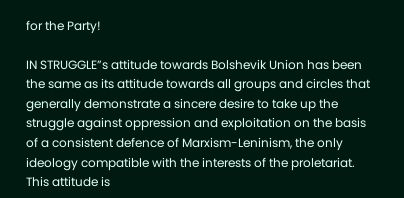for the Party!

IN STRUGGLE”s attitude towards Bolshevik Union has been the same as its attitude towards all groups and circles that generally demonstrate a sincere desire to take up the struggle against oppression and exploitation on the basis of a consistent defence of Marxism-Leninism, the only ideology compatible with the interests of the proletariat. This attitude is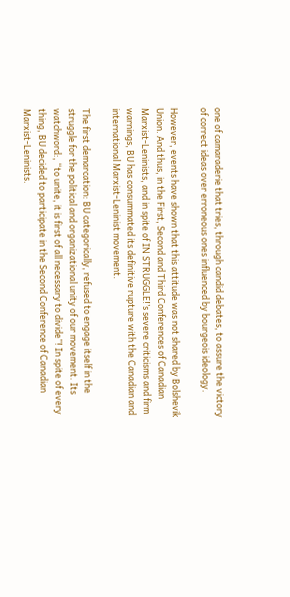one of camaraderie that tries, through candid debates, to assure the victory of correct ideas over erroneous ones influenced by bourgeois ideology.

However, events have shown that this attitude was not shared by Bolshevik Union. And thus, in the First, Second and Third Conferences of Canadian Marxist-Leninists, and in spite of IN STRUGGLE!’s severe criticisms and firm warnings, BU has consummated its definitive rupture with the Canadian and international Marxist-Leninist movement.

The first demarcation: BU categorically, refused to engage itself in the struggle for the political and organizational unity of our movement. Its watchword:, “to unite, it is first of all necessary to divide”! In spite of every thing, BU decided to participate in the Second Conference of Canadian Marxist-Leninists.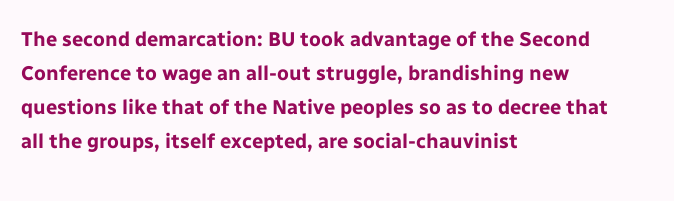The second demarcation: BU took advantage of the Second Conference to wage an all-out struggle, brandishing new questions like that of the Native peoples so as to decree that all the groups, itself excepted, are social-chauvinist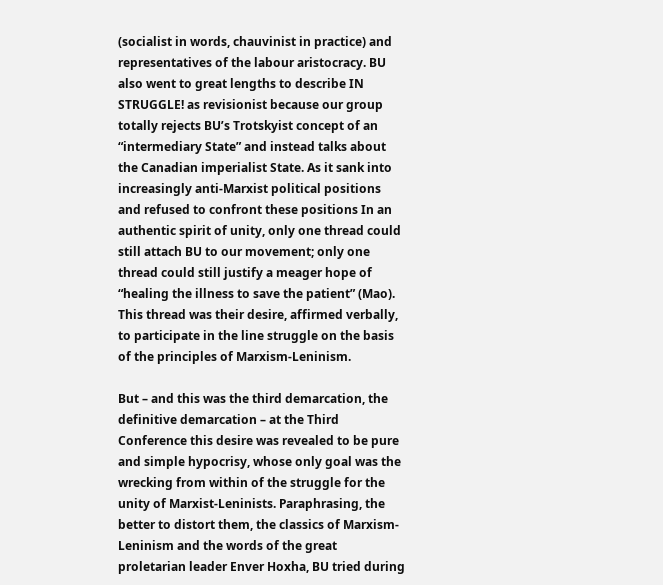(socialist in words, chauvinist in practice) and representatives of the labour aristocracy. BU also went to great lengths to describe IN STRUGGLE! as revisionist because our group totally rejects BU’s Trotskyist concept of an “intermediary State” and instead talks about the Canadian imperialist State. As it sank into increasingly anti-Marxist political positions and refused to confront these positions In an authentic spirit of unity, only one thread could still attach BU to our movement; only one thread could still justify a meager hope of “healing the illness to save the patient” (Mao). This thread was their desire, affirmed verbally, to participate in the line struggle on the basis of the principles of Marxism-Leninism.

But – and this was the third demarcation, the definitive demarcation – at the Third Conference this desire was revealed to be pure and simple hypocrisy, whose only goal was the wrecking from within of the struggle for the unity of Marxist-Leninists. Paraphrasing, the better to distort them, the classics of Marxism-Leninism and the words of the great proletarian leader Enver Hoxha, BU tried during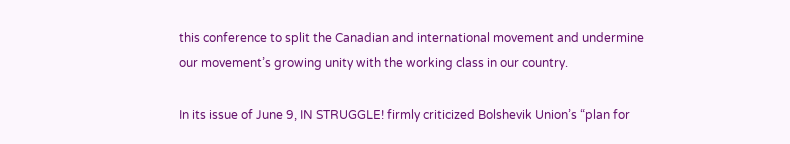this conference to split the Canadian and international movement and undermine our movement’s growing unity with the working class in our country.

In its issue of June 9, IN STRUGGLE! firmly criticized Bolshevik Union’s “plan for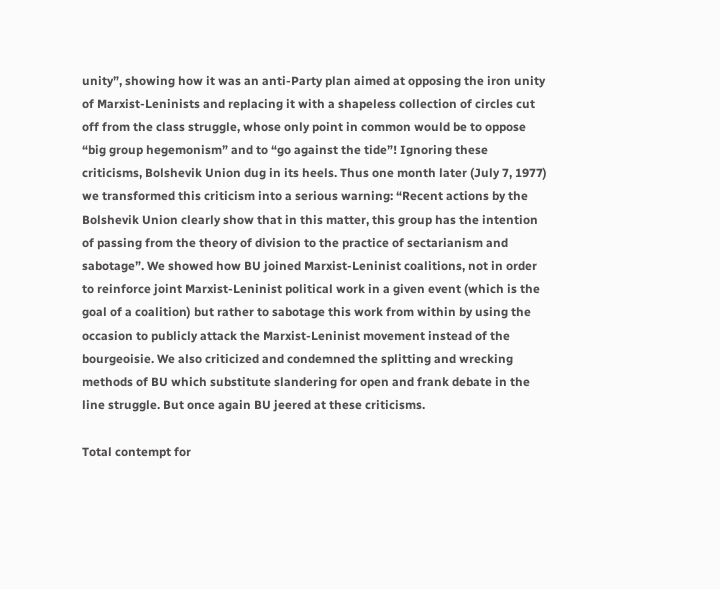unity”, showing how it was an anti-Party plan aimed at opposing the iron unity of Marxist-Leninists and replacing it with a shapeless collection of circles cut off from the class struggle, whose only point in common would be to oppose “big group hegemonism” and to “go against the tide”! Ignoring these criticisms, Bolshevik Union dug in its heels. Thus one month later (July 7, 1977) we transformed this criticism into a serious warning: “Recent actions by the Bolshevik Union clearly show that in this matter, this group has the intention of passing from the theory of division to the practice of sectarianism and sabotage”. We showed how BU joined Marxist-Leninist coalitions, not in order to reinforce joint Marxist-Leninist political work in a given event (which is the goal of a coalition) but rather to sabotage this work from within by using the occasion to publicly attack the Marxist-Leninist movement instead of the bourgeoisie. We also criticized and condemned the splitting and wrecking methods of BU which substitute slandering for open and frank debate in the line struggle. But once again BU jeered at these criticisms.

Total contempt for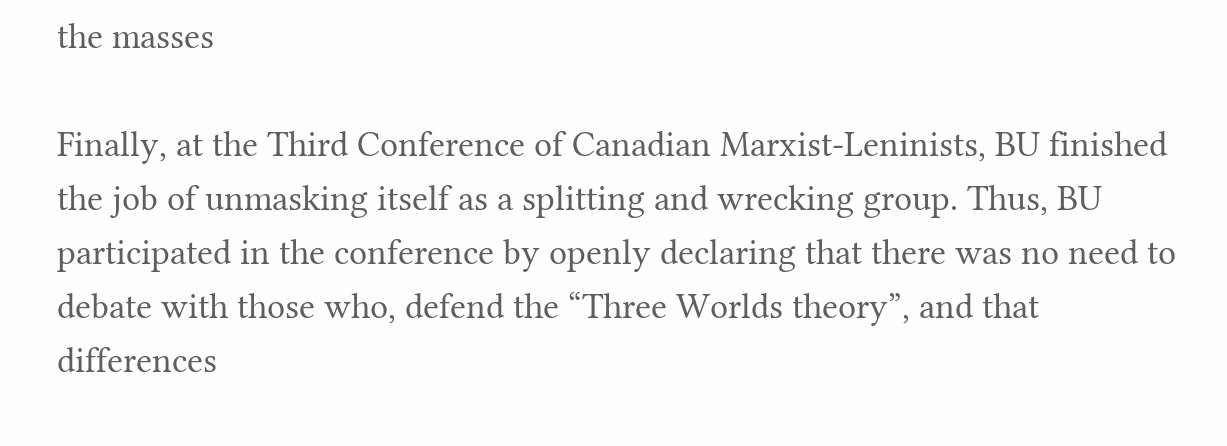the masses

Finally, at the Third Conference of Canadian Marxist-Leninists, BU finished the job of unmasking itself as a splitting and wrecking group. Thus, BU participated in the conference by openly declaring that there was no need to debate with those who, defend the “Three Worlds theory”, and that differences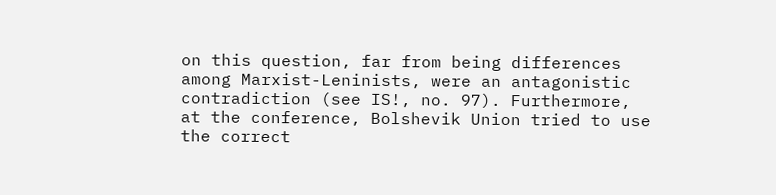on this question, far from being differences among Marxist-Leninists, were an antagonistic contradiction (see IS!, no. 97). Furthermore, at the conference, Bolshevik Union tried to use the correct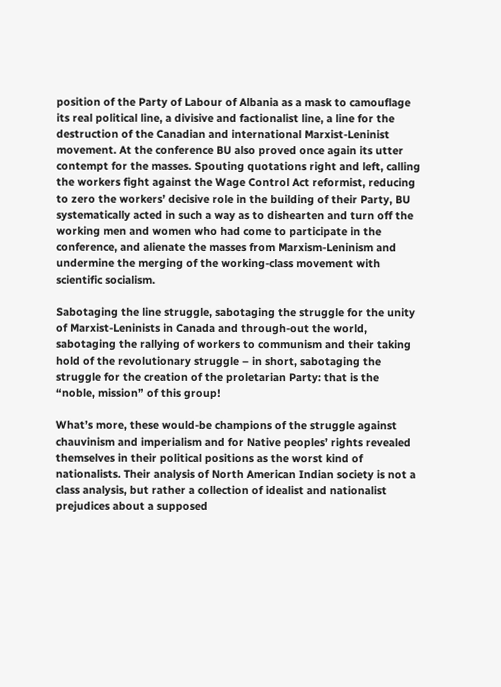position of the Party of Labour of Albania as a mask to camouflage its real political line, a divisive and factionalist line, a line for the destruction of the Canadian and international Marxist-Leninist movement. At the conference BU also proved once again its utter contempt for the masses. Spouting quotations right and left, calling the workers fight against the Wage Control Act reformist, reducing to zero the workers’ decisive role in the building of their Party, BU systematically acted in such a way as to dishearten and turn off the working men and women who had come to participate in the conference, and alienate the masses from Marxism-Leninism and undermine the merging of the working-class movement with scientific socialism.

Sabotaging the line struggle, sabotaging the struggle for the unity of Marxist-Leninists in Canada and through-out the world, sabotaging the rallying of workers to communism and their taking hold of the revolutionary struggle – in short, sabotaging the struggle for the creation of the proletarian Party: that is the “noble, mission” of this group!

What’s more, these would-be champions of the struggle against chauvinism and imperialism and for Native peoples’ rights revealed themselves in their political positions as the worst kind of nationalists. Their analysis of North American Indian society is not a class analysis, but rather a collection of idealist and nationalist prejudices about a supposed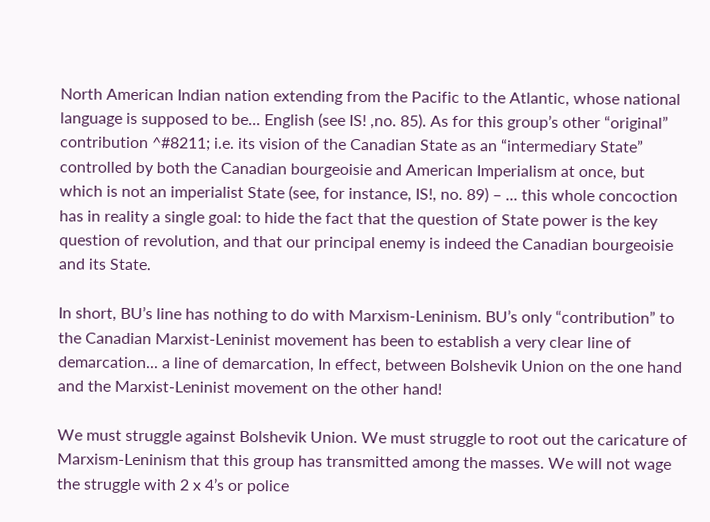North American Indian nation extending from the Pacific to the Atlantic, whose national language is supposed to be... English (see IS! ,no. 85). As for this group’s other “original” contribution ^#8211; i.e. its vision of the Canadian State as an “intermediary State” controlled by both the Canadian bourgeoisie and American Imperialism at once, but which is not an imperialist State (see, for instance, IS!, no. 89) – ... this whole concoction has in reality a single goal: to hide the fact that the question of State power is the key question of revolution, and that our principal enemy is indeed the Canadian bourgeoisie and its State.

In short, BU’s line has nothing to do with Marxism-Leninism. BU’s only “contribution” to the Canadian Marxist-Leninist movement has been to establish a very clear line of demarcation... a line of demarcation, In effect, between Bolshevik Union on the one hand and the Marxist-Leninist movement on the other hand!

We must struggle against Bolshevik Union. We must struggle to root out the caricature of Marxism-Leninism that this group has transmitted among the masses. We will not wage the struggle with 2 x 4’s or police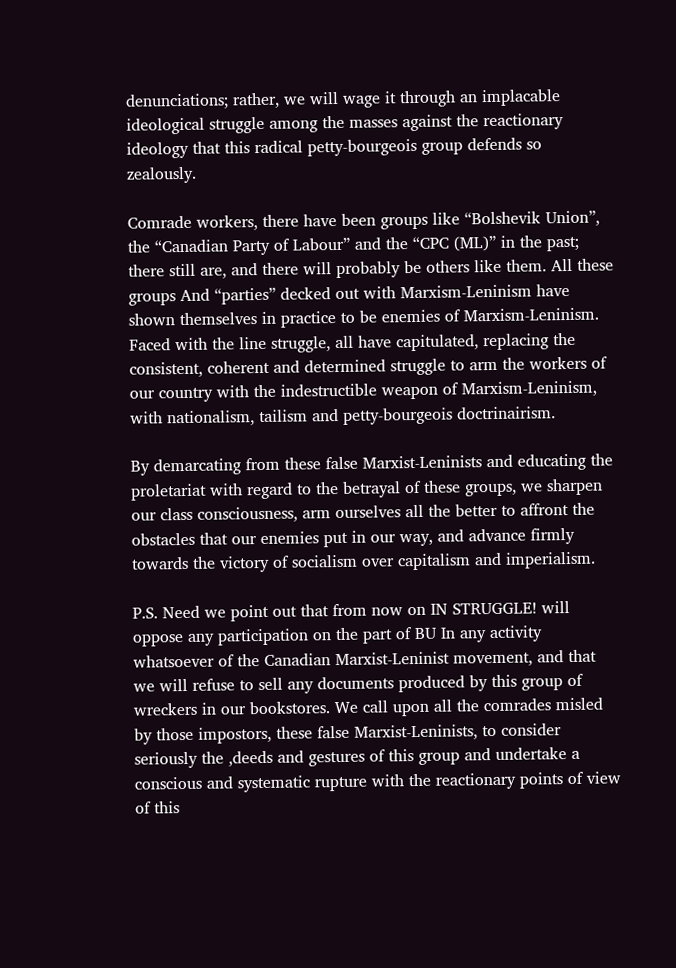denunciations; rather, we will wage it through an implacable ideological struggle among the masses against the reactionary ideology that this radical petty-bourgeois group defends so zealously.

Comrade workers, there have been groups like “Bolshevik Union”, the “Canadian Party of Labour” and the “CPC (ML)” in the past; there still are, and there will probably be others like them. All these groups And “parties” decked out with Marxism-Leninism have shown themselves in practice to be enemies of Marxism-Leninism. Faced with the line struggle, all have capitulated, replacing the consistent, coherent and determined struggle to arm the workers of our country with the indestructible weapon of Marxism-Leninism, with nationalism, tailism and petty-bourgeois doctrinairism.

By demarcating from these false Marxist-Leninists and educating the proletariat with regard to the betrayal of these groups, we sharpen our class consciousness, arm ourselves all the better to affront the obstacles that our enemies put in our way, and advance firmly towards the victory of socialism over capitalism and imperialism.

P.S. Need we point out that from now on IN STRUGGLE! will oppose any participation on the part of BU In any activity whatsoever of the Canadian Marxist-Leninist movement, and that we will refuse to sell any documents produced by this group of wreckers in our bookstores. We call upon all the comrades misled by those impostors, these false Marxist-Leninists, to consider seriously the ,deeds and gestures of this group and undertake a conscious and systematic rupture with the reactionary points of view of this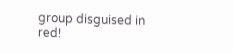group disguised in red!